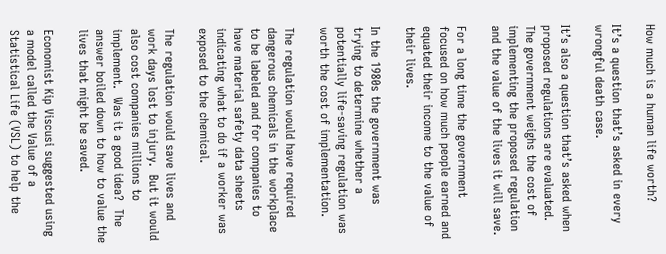How much is a human life worth?

It’s a question that’s asked in every wrongful death case.

It’s also a question that’s asked when proposed regulations are evaluated.  The government weighs the cost of implementing the proposed regulation and the value of the lives it will save.

For a long time the government focused on how much people earned and equated their income to the value of their lives.

In the 1980s the government was trying to determine whether a potentially life-saving regulation was worth the cost of implementation.

The regulation would have required dangerous chemicals in the workplace to be labeled and for companies to have material safety data sheets indicating what to do if a worker was exposed to the chemical.

The regulation would save lives and work days lost to injury.  But it would also cost companies millions to implement.  Was it a good idea?  The answer boiled down to how to value the lives that might be saved.

Economist Kip Viscusi suggested using a model called the Value of a Statistical Life (VSL) to help the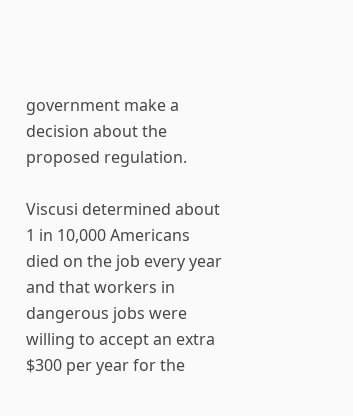government make a decision about the proposed regulation.

Viscusi determined about 1 in 10,000 Americans died on the job every year and that workers in dangerous jobs were willing to accept an extra $300 per year for the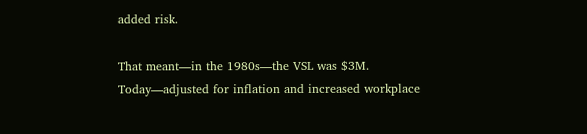added risk.

That meant—in the 1980s—the VSL was $3M.  Today—adjusted for inflation and increased workplace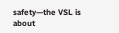safety—the VSL is about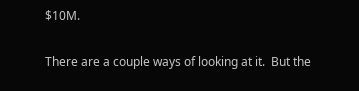$10M.

There are a couple ways of looking at it.  But the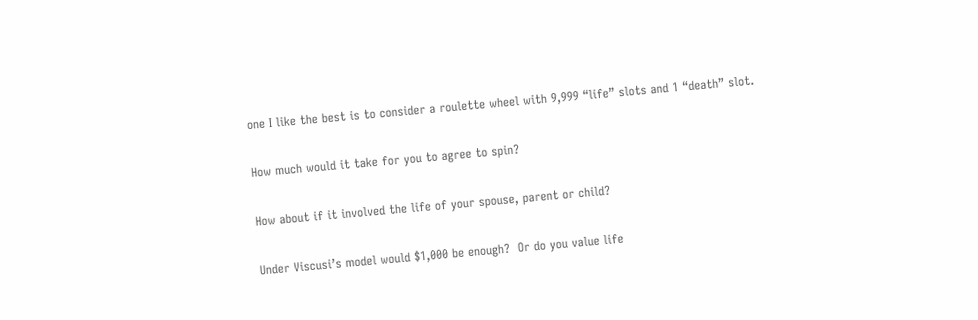one I like the best is to consider a roulette wheel with 9,999 “life” slots and 1 “death” slot.

How much would it take for you to agree to spin?

How about if it involved the life of your spouse, parent or child?

Under Viscusi’s model would $1,000 be enough?  Or do you value life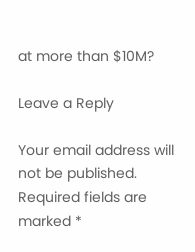at more than $10M?

Leave a Reply

Your email address will not be published. Required fields are marked *